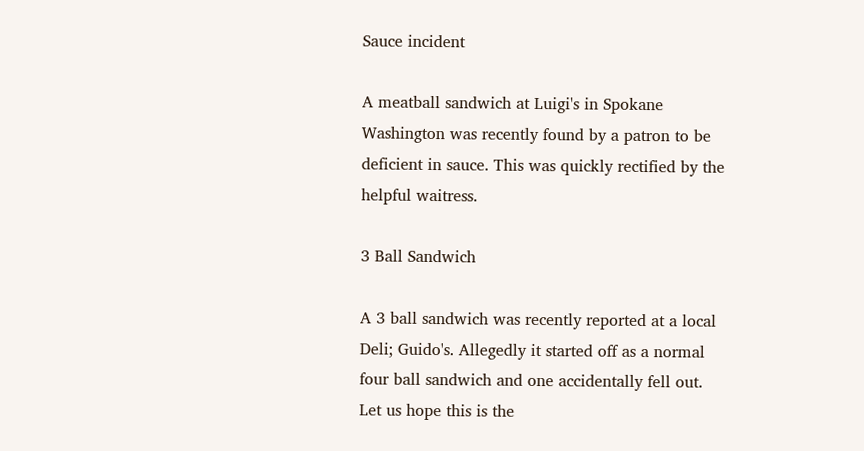Sauce incident

A meatball sandwich at Luigi's in Spokane Washington was recently found by a patron to be deficient in sauce. This was quickly rectified by the helpful waitress.

3 Ball Sandwich

A 3 ball sandwich was recently reported at a local Deli; Guido's. Allegedly it started off as a normal four ball sandwich and one accidentally fell out. Let us hope this is the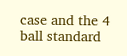case and the 4 ball standard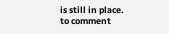is still in place.
to comment